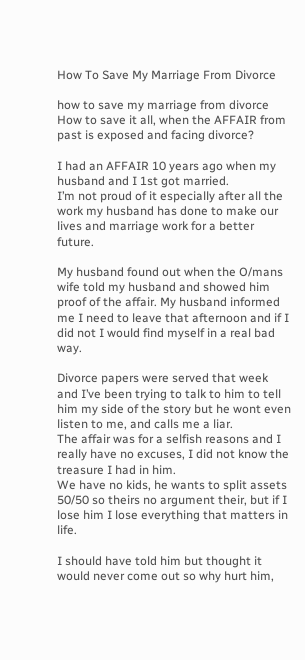How To Save My Marriage From Divorce

how to save my marriage from divorce
How to save it all, when the AFFAIR from past is exposed and facing divorce?

I had an AFFAIR 10 years ago when my husband and I 1st got married.
I’m not proud of it especially after all the work my husband has done to make our lives and marriage work for a better future.

My husband found out when the O/mans wife told my husband and showed him proof of the affair. My husband informed me I need to leave that afternoon and if I did not I would find myself in a real bad way.

Divorce papers were served that week and I’ve been trying to talk to him to tell him my side of the story but he wont even listen to me, and calls me a liar.
The affair was for a selfish reasons and I really have no excuses, I did not know the treasure I had in him.
We have no kids, he wants to split assets 50/50 so theirs no argument their, but if I lose him I lose everything that matters in life.

I should have told him but thought it would never come out so why hurt him,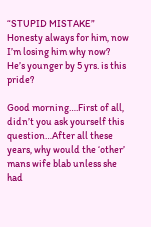“STUPID MISTAKE” Honesty always for him, now I’m losing him why now?
He’s younger by 5 yrs. is this pride?

Good morning….First of all, didn’t you ask yourself this question…After all these years, why would the ‘other’ mans wife blab unless she had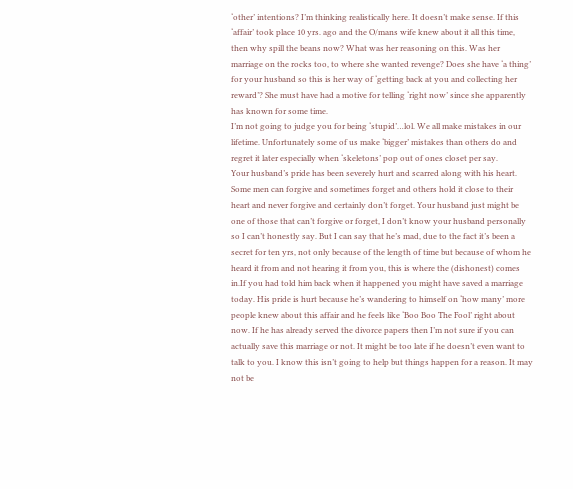‘other’ intentions? I’m thinking realistically here. It doesn’t make sense. If this ‘affair’ took place 10 yrs. ago and the O/mans wife knew about it all this time, then why spill the beans now? What was her reasoning on this. Was her marriage on the rocks too, to where she wanted revenge? Does she have ‘a thing’ for your husband so this is her way of ‘getting back at you and collecting her reward’? She must have had a motive for telling ‘right now’ since she apparently has known for some time.
I’m not going to judge you for being ‘stupid’…lol. We all make mistakes in our lifetime. Unfortunately some of us make ‘bigger’ mistakes than others do and regret it later especially when ‘skeletons’ pop out of ones closet per say.
Your husband’s pride has been severely hurt and scarred along with his heart. Some men can forgive and sometimes forget and others hold it close to their heart and never forgive and certainly don’t forget. Your husband just might be one of those that can’t forgive or forget, I don’t know your husband personally so I can’t honestly say. But I can say that he’s mad, due to the fact it’s been a secret for ten yrs, not only because of the length of time but because of whom he heard it from and not hearing it from you, this is where the (dishonest) comes in.If you had told him back when it happened you might have saved a marriage today. His pride is hurt because he’s wandering to himself on ‘how many’ more people knew about this affair and he feels like ‘Boo Boo The Fool’ right about now. If he has already served the divorce papers then I’m not sure if you can actually save this marriage or not. It might be too late if he doesn’t even want to talk to you. I know this isn’t going to help but things happen for a reason. It may not be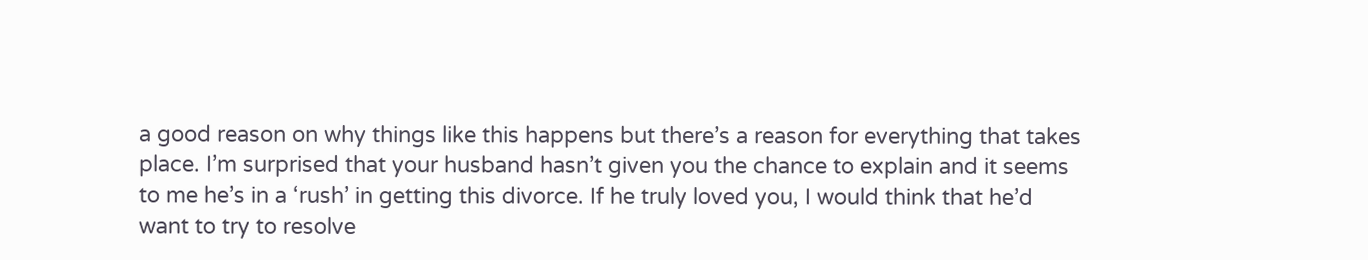a good reason on why things like this happens but there’s a reason for everything that takes place. I’m surprised that your husband hasn’t given you the chance to explain and it seems to me he’s in a ‘rush’ in getting this divorce. If he truly loved you, I would think that he’d want to try to resolve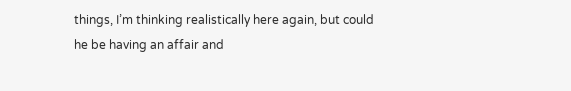things, I’m thinking realistically here again, but could he be having an affair and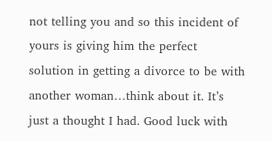not telling you and so this incident of yours is giving him the perfect solution in getting a divorce to be with another woman…think about it. It’s just a thought I had. Good luck with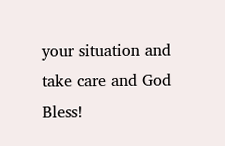your situation and take care and God Bless!